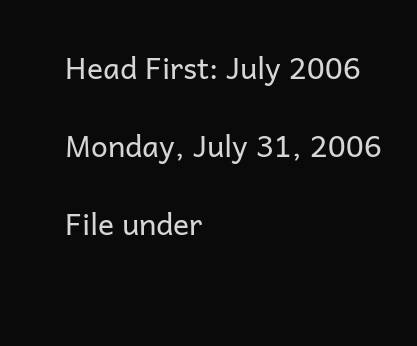Head First: July 2006

Monday, July 31, 2006

File under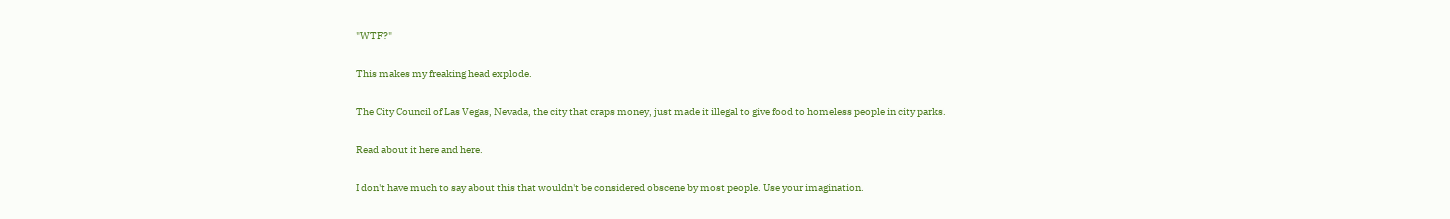"WTF?"

This makes my freaking head explode.

The City Council of Las Vegas, Nevada, the city that craps money, just made it illegal to give food to homeless people in city parks.

Read about it here and here.

I don't have much to say about this that wouldn't be considered obscene by most people. Use your imagination.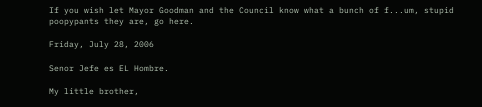If you wish let Mayor Goodman and the Council know what a bunch of f...um, stupid poopypants they are, go here.

Friday, July 28, 2006

Senor Jefe es EL Hombre.

My little brother,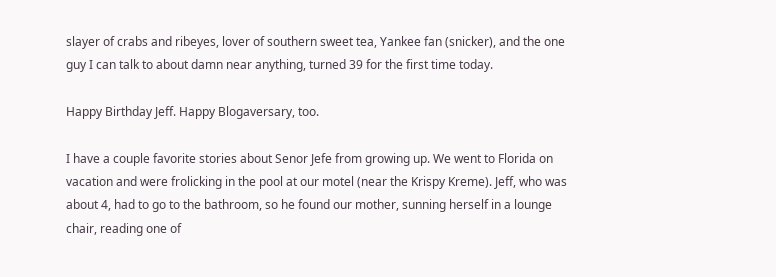slayer of crabs and ribeyes, lover of southern sweet tea, Yankee fan (snicker), and the one guy I can talk to about damn near anything, turned 39 for the first time today.

Happy Birthday Jeff. Happy Blogaversary, too.

I have a couple favorite stories about Senor Jefe from growing up. We went to Florida on vacation and were frolicking in the pool at our motel (near the Krispy Kreme). Jeff, who was about 4, had to go to the bathroom, so he found our mother, sunning herself in a lounge chair, reading one of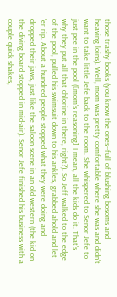those trashy books (you know the ones--full of blushing bosoms and heaving loins). Well, mom was pretty comfortable where she was and didn't want to take little Jefe back to the room. She whispered to Senor Jefe to just pee in the pool ([mom's reasoning] I mean, all the kids do it. That's why they put all that chlorine in there, right?). So Jeff walked to the edge of the pool, pulled his swimsuit down to his ankles, grabbed ahold and let 'er rip. About a hundred people stopped what they were doing and dropped their jaws, just like the saloon scene in an old western (the kid on the diving board stopped in mid-air). Senor Jefe finished his business with a couple quick shakes,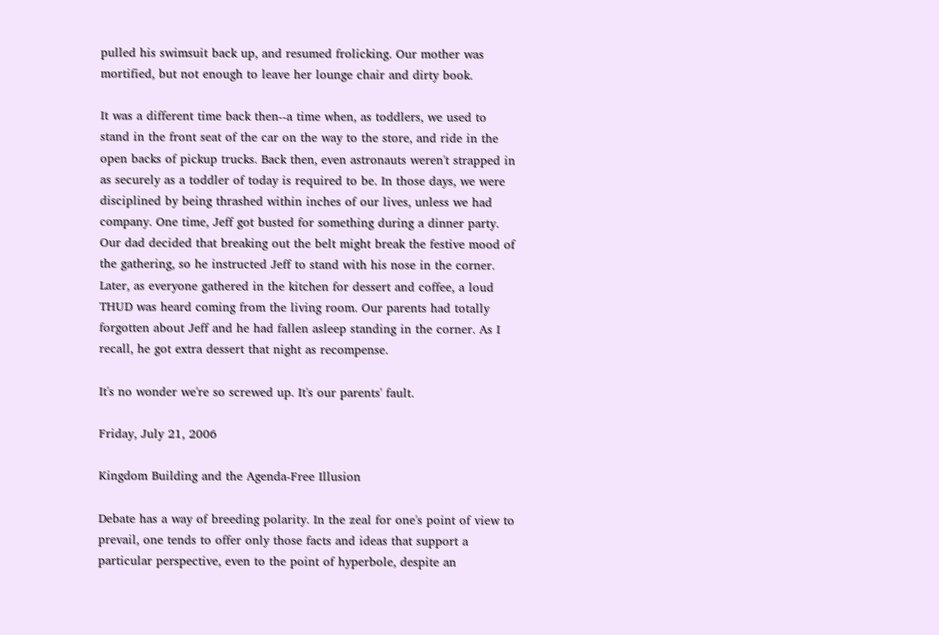pulled his swimsuit back up, and resumed frolicking. Our mother was mortified, but not enough to leave her lounge chair and dirty book.

It was a different time back then--a time when, as toddlers, we used to stand in the front seat of the car on the way to the store, and ride in the open backs of pickup trucks. Back then, even astronauts weren't strapped in as securely as a toddler of today is required to be. In those days, we were disciplined by being thrashed within inches of our lives, unless we had company. One time, Jeff got busted for something during a dinner party. Our dad decided that breaking out the belt might break the festive mood of the gathering, so he instructed Jeff to stand with his nose in the corner. Later, as everyone gathered in the kitchen for dessert and coffee, a loud THUD was heard coming from the living room. Our parents had totally forgotten about Jeff and he had fallen asleep standing in the corner. As I recall, he got extra dessert that night as recompense.

It's no wonder we're so screwed up. It's our parents' fault.

Friday, July 21, 2006

Kingdom Building and the Agenda-Free Illusion

Debate has a way of breeding polarity. In the zeal for one's point of view to prevail, one tends to offer only those facts and ideas that support a particular perspective, even to the point of hyperbole, despite an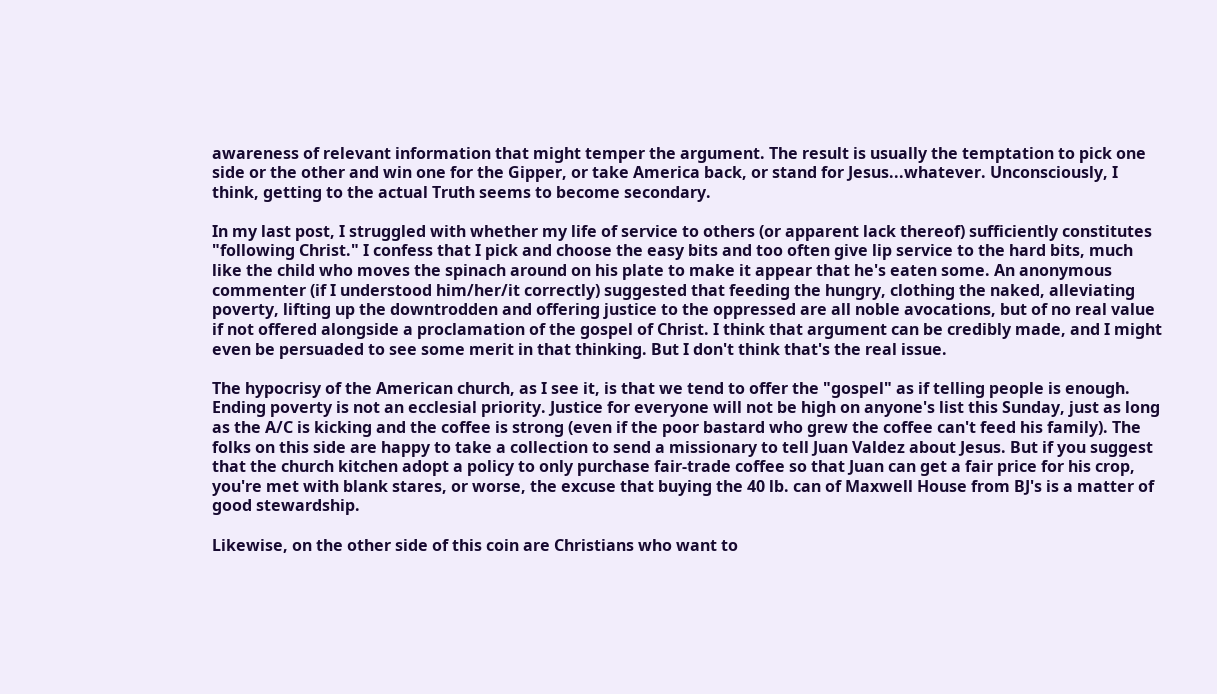awareness of relevant information that might temper the argument. The result is usually the temptation to pick one side or the other and win one for the Gipper, or take America back, or stand for Jesus...whatever. Unconsciously, I think, getting to the actual Truth seems to become secondary.

In my last post, I struggled with whether my life of service to others (or apparent lack thereof) sufficiently constitutes "following Christ." I confess that I pick and choose the easy bits and too often give lip service to the hard bits, much like the child who moves the spinach around on his plate to make it appear that he's eaten some. An anonymous commenter (if I understood him/her/it correctly) suggested that feeding the hungry, clothing the naked, alleviating poverty, lifting up the downtrodden and offering justice to the oppressed are all noble avocations, but of no real value if not offered alongside a proclamation of the gospel of Christ. I think that argument can be credibly made, and I might even be persuaded to see some merit in that thinking. But I don't think that's the real issue.

The hypocrisy of the American church, as I see it, is that we tend to offer the "gospel" as if telling people is enough. Ending poverty is not an ecclesial priority. Justice for everyone will not be high on anyone's list this Sunday, just as long as the A/C is kicking and the coffee is strong (even if the poor bastard who grew the coffee can't feed his family). The folks on this side are happy to take a collection to send a missionary to tell Juan Valdez about Jesus. But if you suggest that the church kitchen adopt a policy to only purchase fair-trade coffee so that Juan can get a fair price for his crop, you're met with blank stares, or worse, the excuse that buying the 40 lb. can of Maxwell House from BJ's is a matter of good stewardship.

Likewise, on the other side of this coin are Christians who want to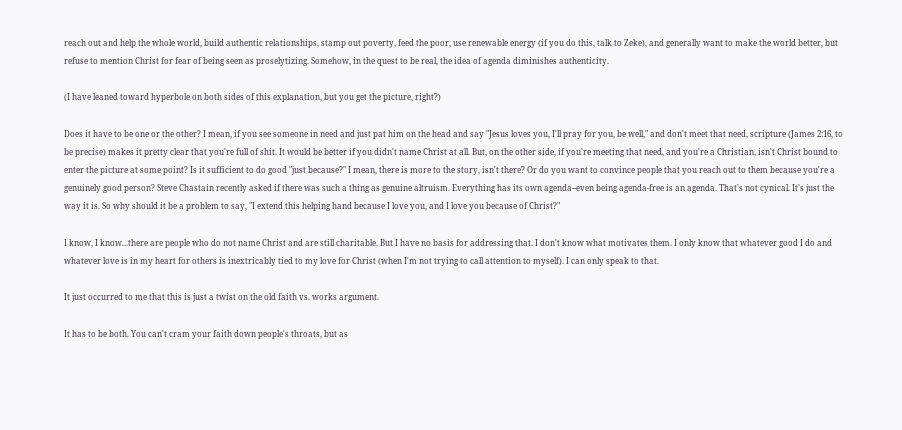reach out and help the whole world, build authentic relationships, stamp out poverty, feed the poor, use renewable energy (if you do this, talk to Zeke), and generally want to make the world better, but refuse to mention Christ for fear of being seen as proselytizing. Somehow, in the quest to be real, the idea of agenda diminishes authenticity.

(I have leaned toward hyperbole on both sides of this explanation, but you get the picture, right?)

Does it have to be one or the other? I mean, if you see someone in need and just pat him on the head and say "Jesus loves you, I'll pray for you, be well," and don't meet that need, scripture (James 2:16, to be precise) makes it pretty clear that you're full of shit. It would be better if you didn't name Christ at all. But, on the other side, if you're meeting that need, and you're a Christian, isn't Christ bound to enter the picture at some point? Is it sufficient to do good "just because?" I mean, there is more to the story, isn't there? Or do you want to convince people that you reach out to them because you're a genuinely good person? Steve Chastain recently asked if there was such a thing as genuine altruism. Everything has its own agenda--even being agenda-free is an agenda. That's not cynical. It's just the way it is. So why should it be a problem to say, "I extend this helping hand because I love you, and I love you because of Christ?"

I know, I know...there are people who do not name Christ and are still charitable. But I have no basis for addressing that. I don't know what motivates them. I only know that whatever good I do and whatever love is in my heart for others is inextricably tied to my love for Christ (when I'm not trying to call attention to myself). I can only speak to that.

It just occurred to me that this is just a twist on the old faith vs. works argument.

It has to be both. You can't cram your faith down people's throats, but as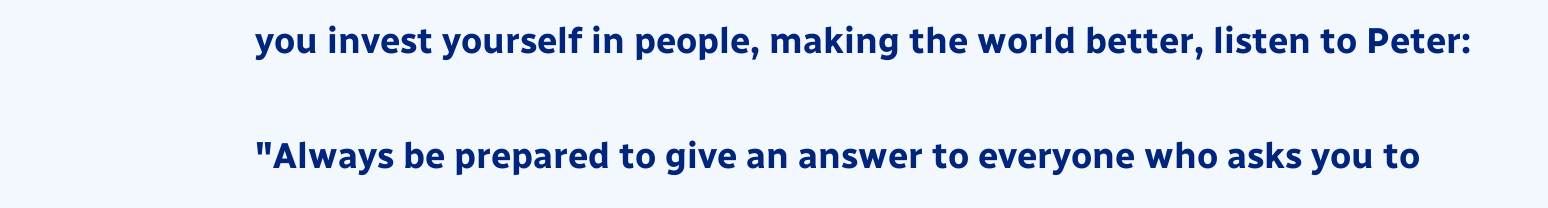you invest yourself in people, making the world better, listen to Peter:

"Always be prepared to give an answer to everyone who asks you to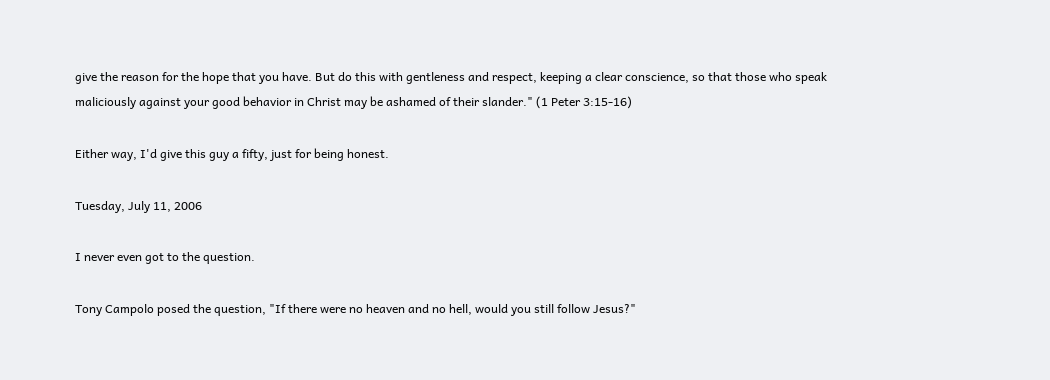give the reason for the hope that you have. But do this with gentleness and respect, keeping a clear conscience, so that those who speak maliciously against your good behavior in Christ may be ashamed of their slander." (1 Peter 3:15-16)

Either way, I'd give this guy a fifty, just for being honest.

Tuesday, July 11, 2006

I never even got to the question.

Tony Campolo posed the question, "If there were no heaven and no hell, would you still follow Jesus?"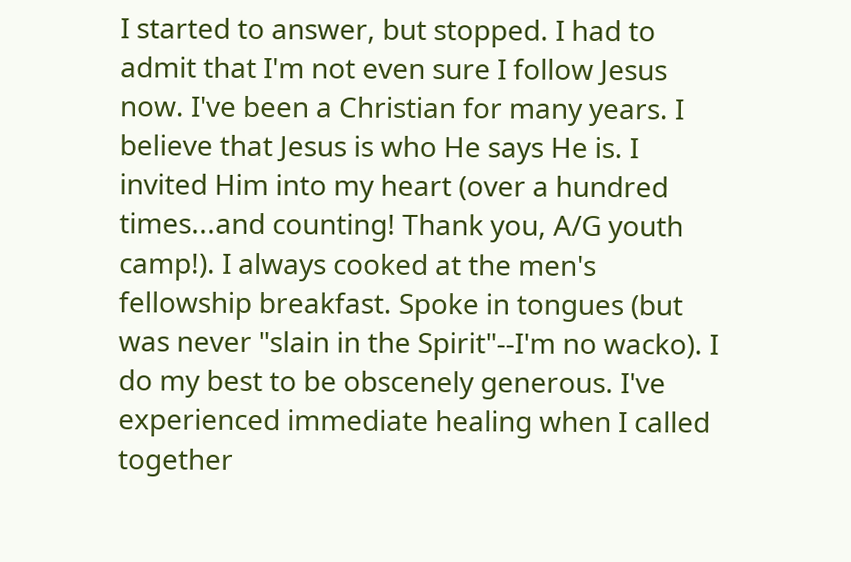I started to answer, but stopped. I had to admit that I'm not even sure I follow Jesus now. I've been a Christian for many years. I believe that Jesus is who He says He is. I invited Him into my heart (over a hundred times...and counting! Thank you, A/G youth camp!). I always cooked at the men's fellowship breakfast. Spoke in tongues (but was never "slain in the Spirit"--I'm no wacko). I do my best to be obscenely generous. I've experienced immediate healing when I called together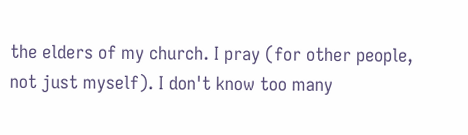the elders of my church. I pray (for other people, not just myself). I don't know too many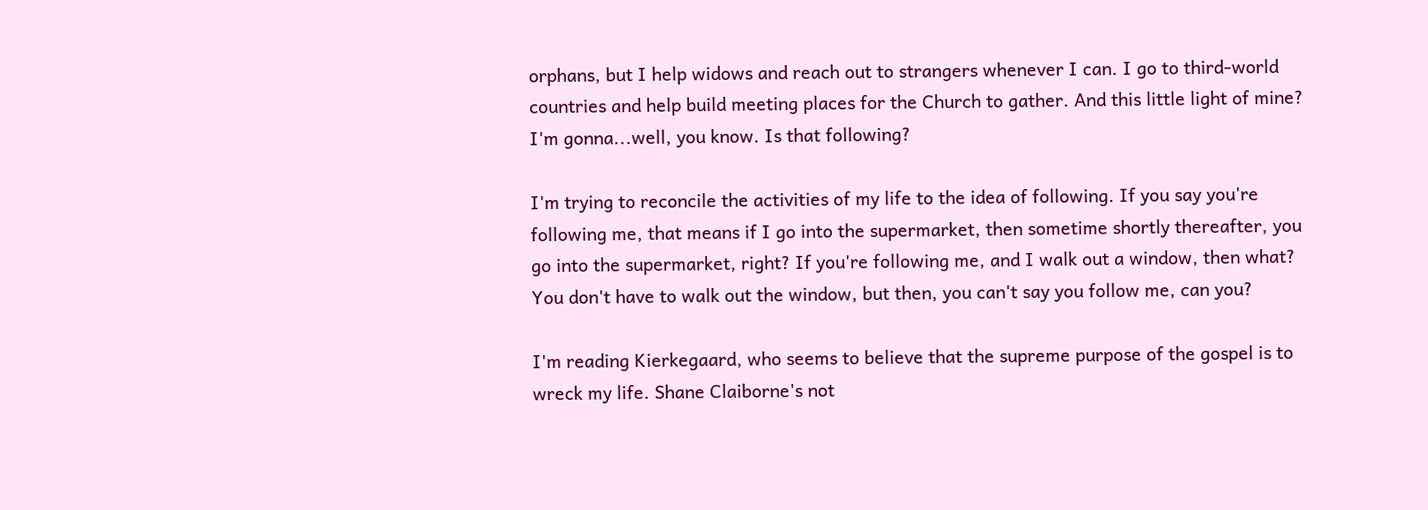orphans, but I help widows and reach out to strangers whenever I can. I go to third-world countries and help build meeting places for the Church to gather. And this little light of mine? I'm gonna...well, you know. Is that following?

I'm trying to reconcile the activities of my life to the idea of following. If you say you're following me, that means if I go into the supermarket, then sometime shortly thereafter, you go into the supermarket, right? If you're following me, and I walk out a window, then what? You don't have to walk out the window, but then, you can't say you follow me, can you?

I'm reading Kierkegaard, who seems to believe that the supreme purpose of the gospel is to wreck my life. Shane Claiborne's not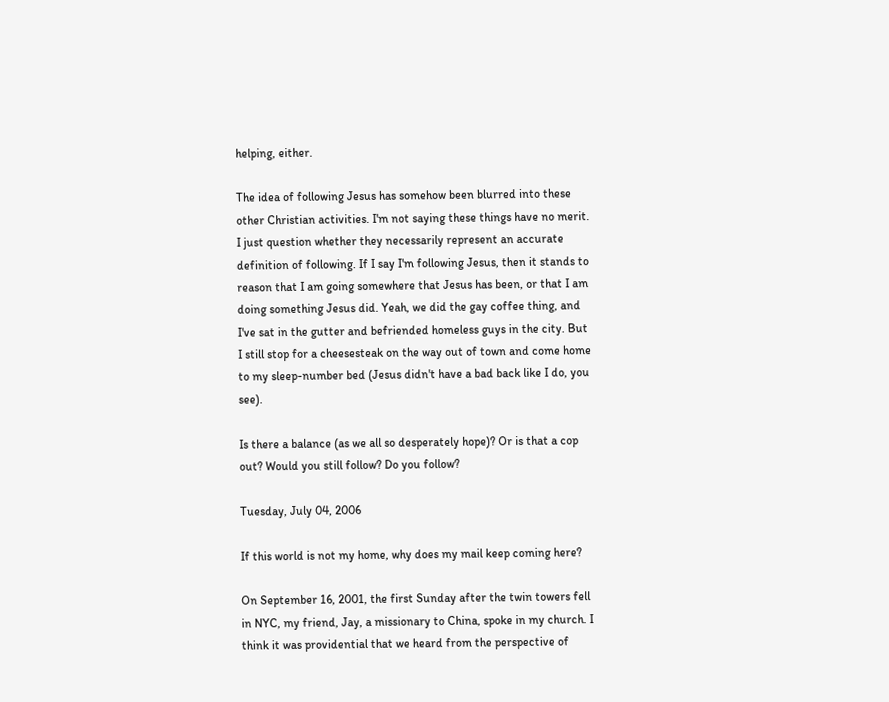helping, either.

The idea of following Jesus has somehow been blurred into these other Christian activities. I'm not saying these things have no merit. I just question whether they necessarily represent an accurate definition of following. If I say I'm following Jesus, then it stands to reason that I am going somewhere that Jesus has been, or that I am doing something Jesus did. Yeah, we did the gay coffee thing, and I've sat in the gutter and befriended homeless guys in the city. But I still stop for a cheesesteak on the way out of town and come home to my sleep-number bed (Jesus didn't have a bad back like I do, you see).

Is there a balance (as we all so desperately hope)? Or is that a cop out? Would you still follow? Do you follow?

Tuesday, July 04, 2006

If this world is not my home, why does my mail keep coming here?

On September 16, 2001, the first Sunday after the twin towers fell in NYC, my friend, Jay, a missionary to China, spoke in my church. I think it was providential that we heard from the perspective of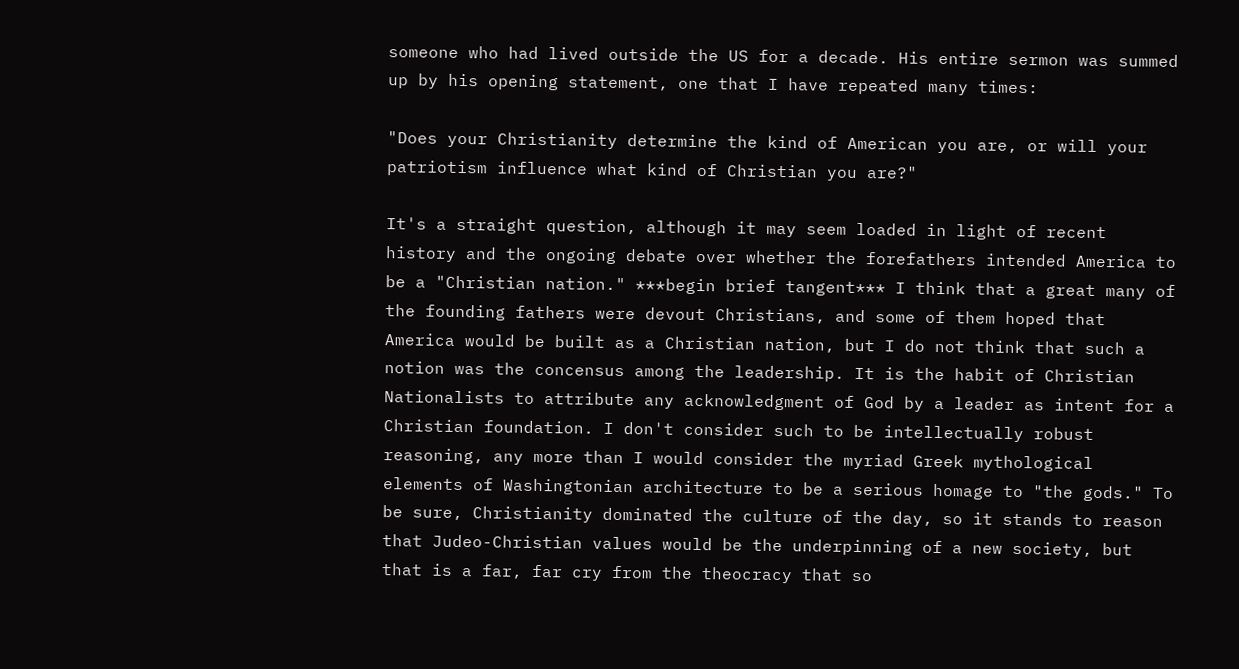someone who had lived outside the US for a decade. His entire sermon was summed up by his opening statement, one that I have repeated many times:

"Does your Christianity determine the kind of American you are, or will your patriotism influence what kind of Christian you are?"

It's a straight question, although it may seem loaded in light of recent history and the ongoing debate over whether the forefathers intended America to be a "Christian nation." ***begin brief tangent*** I think that a great many of the founding fathers were devout Christians, and some of them hoped that America would be built as a Christian nation, but I do not think that such a notion was the concensus among the leadership. It is the habit of Christian Nationalists to attribute any acknowledgment of God by a leader as intent for a Christian foundation. I don't consider such to be intellectually robust reasoning, any more than I would consider the myriad Greek mythological elements of Washingtonian architecture to be a serious homage to "the gods." To be sure, Christianity dominated the culture of the day, so it stands to reason that Judeo-Christian values would be the underpinning of a new society, but that is a far, far cry from the theocracy that so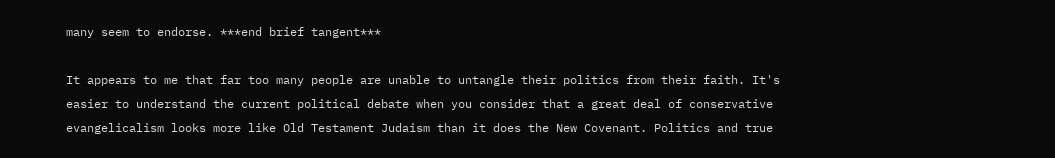many seem to endorse. ***end brief tangent***

It appears to me that far too many people are unable to untangle their politics from their faith. It's easier to understand the current political debate when you consider that a great deal of conservative evangelicalism looks more like Old Testament Judaism than it does the New Covenant. Politics and true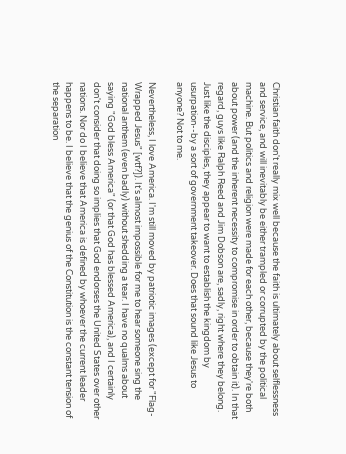Christian faith don't really mix well because the faith is ultimately about selflessness and service, and will inevitably be either trampled or corrupted by the political machine. But politics and religion were made for each other, because they're both about power (and the inherent necessity to compromise in order to obtain it). In that regard, guys like Ralph Reed and Jim Dobson are, sadly, right where they belong. Just like the disciples, they appear to want to establish the kingdom by usurpation--by a sort of government takeover. Does that sound like Jesus to anyone? Not to me.

Nevertheless, I love America. I'm still moved by patriotic images (except for "Flag-Wrapped Jesus" [wtf?]). It's almost impossible for me to hear someone sing the national anthem (even badly) without shedding a tear. I have no qualms about saying "God bless America" (or that God has blessed America), and I certainly don't consider that doing so implies that God endorses the United States over other nations. Nor do I believe that America is defined by whoever the current leader happens to be. I believe that the genius of the Constitution is the constant tension of the separation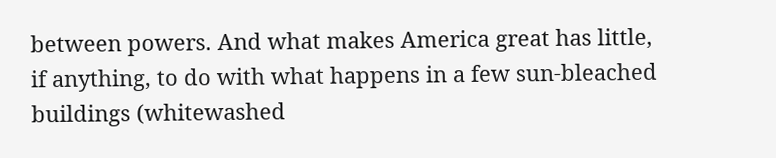between powers. And what makes America great has little, if anything, to do with what happens in a few sun-bleached buildings (whitewashed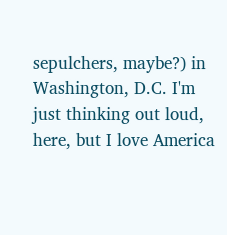sepulchers, maybe?) in Washington, D.C. I'm just thinking out loud, here, but I love America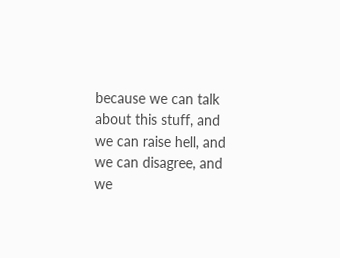because we can talk about this stuff, and we can raise hell, and we can disagree, and we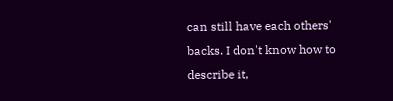can still have each others' backs. I don't know how to describe it,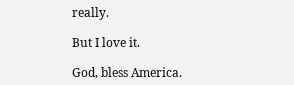really.

But I love it.

God, bless America.